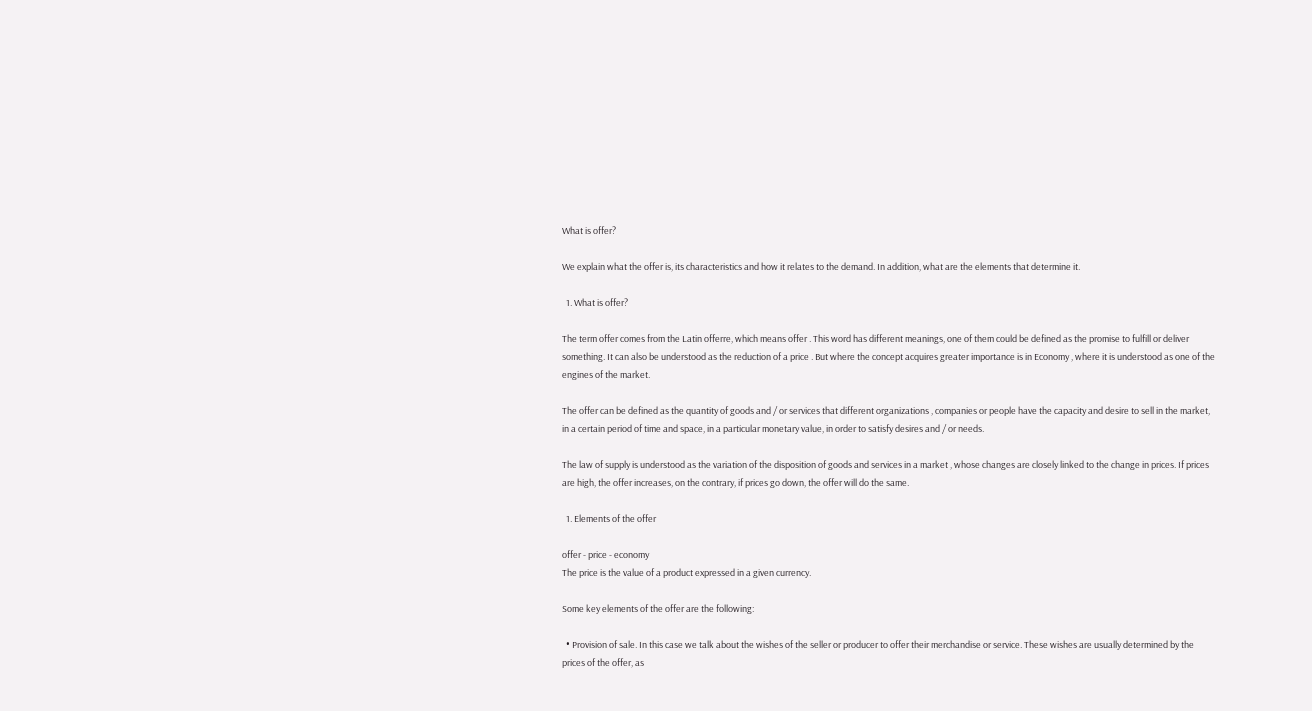What is offer?

We explain what the offer is, its characteristics and how it relates to the demand. In addition, what are the elements that determine it.

  1. What is offer?

The term offer comes from the Latin offerre, which means offer . This word has different meanings, one of them could be defined as the promise to fulfill or deliver something. It can also be understood as the reduction of a price . But where the concept acquires greater importance is in Economy , where it is understood as one of the engines of the market.

The offer can be defined as the quantity of goods and / or services that different organizations , companies or people have the capacity and desire to sell in the market, in a certain period of time and space, in a particular monetary value, in order to satisfy desires and / or needs.

The law of supply is understood as the variation of the disposition of goods and services in a market , whose changes are closely linked to the change in prices. If prices are high, the offer increases, on the contrary, if prices go down, the offer will do the same.

  1. Elements of the offer

offer - price - economy
The price is the value of a product expressed in a given currency.

Some key elements of the offer are the following:

  • Provision of sale. In this case we talk about the wishes of the seller or producer to offer their merchandise or service. These wishes are usually determined by the prices of the offer, as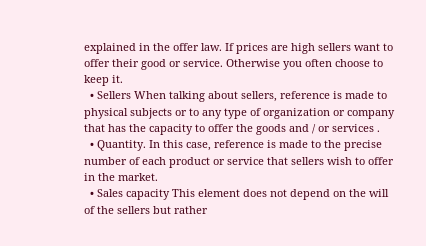explained in the offer law. If prices are high sellers want to offer their good or service. Otherwise you often choose to keep it.
  • Sellers When talking about sellers, reference is made to physical subjects or to any type of organization or company that has the capacity to offer the goods and / or services .
  • Quantity. In this case, reference is made to the precise number of each product or service that sellers wish to offer in the market.
  • Sales capacity This element does not depend on the will of the sellers but rather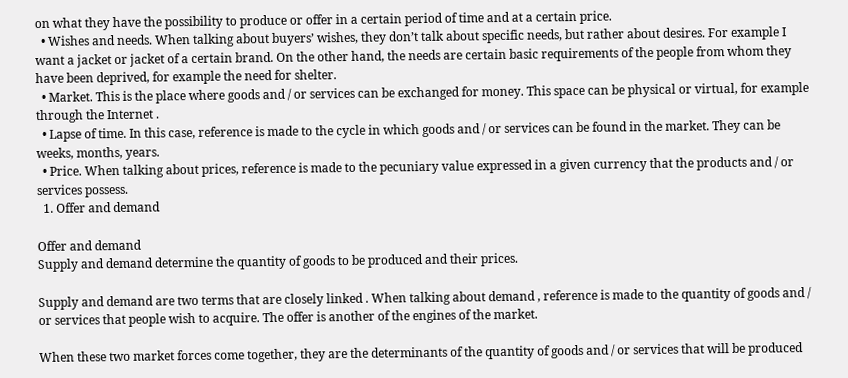on what they have the possibility to produce or offer in a certain period of time and at a certain price.
  • Wishes and needs. When talking about buyers’ wishes, they don’t talk about specific needs, but rather about desires. For example I want a jacket or jacket of a certain brand. On the other hand, the needs are certain basic requirements of the people from whom they have been deprived, for example the need for shelter.
  • Market. This is the place where goods and / or services can be exchanged for money. This space can be physical or virtual, for example through the Internet .
  • Lapse of time. In this case, reference is made to the cycle in which goods and / or services can be found in the market. They can be weeks, months, years.
  • Price. When talking about prices, reference is made to the pecuniary value expressed in a given currency that the products and / or services possess.
  1. Offer and demand

Offer and demand
Supply and demand determine the quantity of goods to be produced and their prices.

Supply and demand are two terms that are closely linked . When talking about demand , reference is made to the quantity of goods and / or services that people wish to acquire. The offer is another of the engines of the market.

When these two market forces come together, they are the determinants of the quantity of goods and / or services that will be produced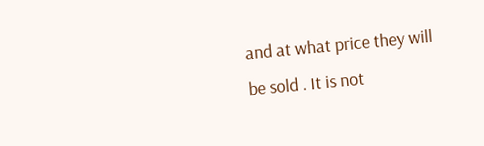and at what price they will be sold . It is not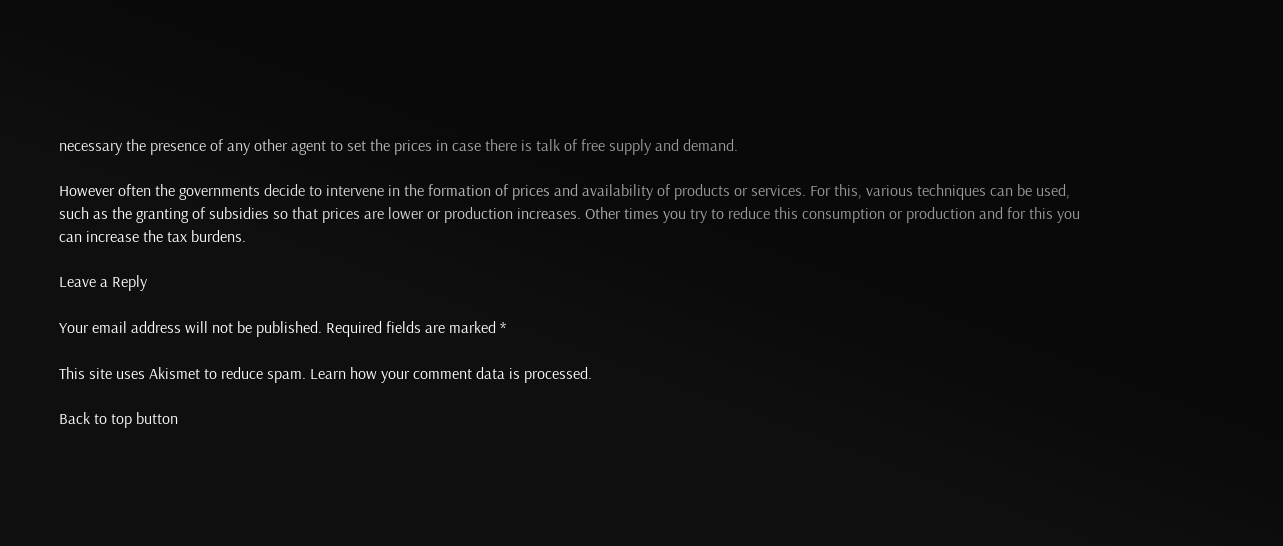necessary the presence of any other agent to set the prices in case there is talk of free supply and demand.

However often the governments decide to intervene in the formation of prices and availability of products or services. For this, various techniques can be used, such as the granting of subsidies so that prices are lower or production increases. Other times you try to reduce this consumption or production and for this you can increase the tax burdens.

Leave a Reply

Your email address will not be published. Required fields are marked *

This site uses Akismet to reduce spam. Learn how your comment data is processed.

Back to top button